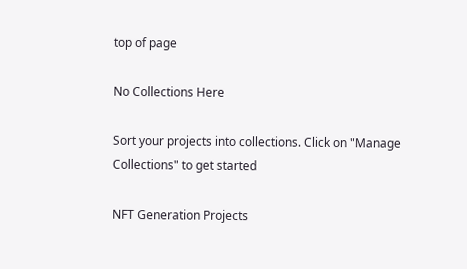top of page

No Collections Here

Sort your projects into collections. Click on "Manage Collections" to get started

NFT Generation Projects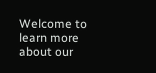Welcome to learn more about our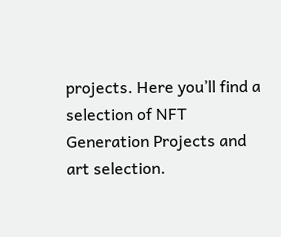projects. Here you’ll find a selection of NFT Generation Projects and art selection.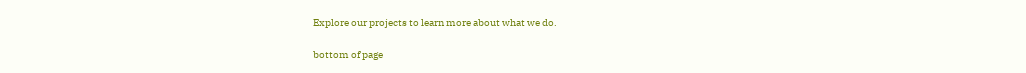Explore our projects to learn more about what we do.

bottom of page